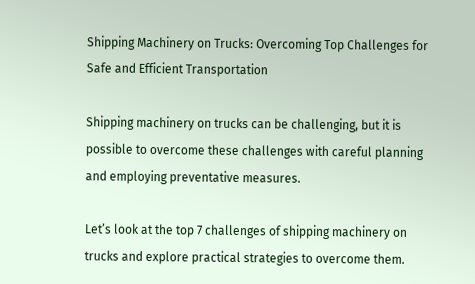Shipping Machinery on Trucks: Overcoming Top Challenges for Safe and Efficient Transportation

Shipping machinery on trucks can be challenging, but it is possible to overcome these challenges with careful planning and employing preventative measures.

Let’s look at the top 7 challenges of shipping machinery on trucks and explore practical strategies to overcome them.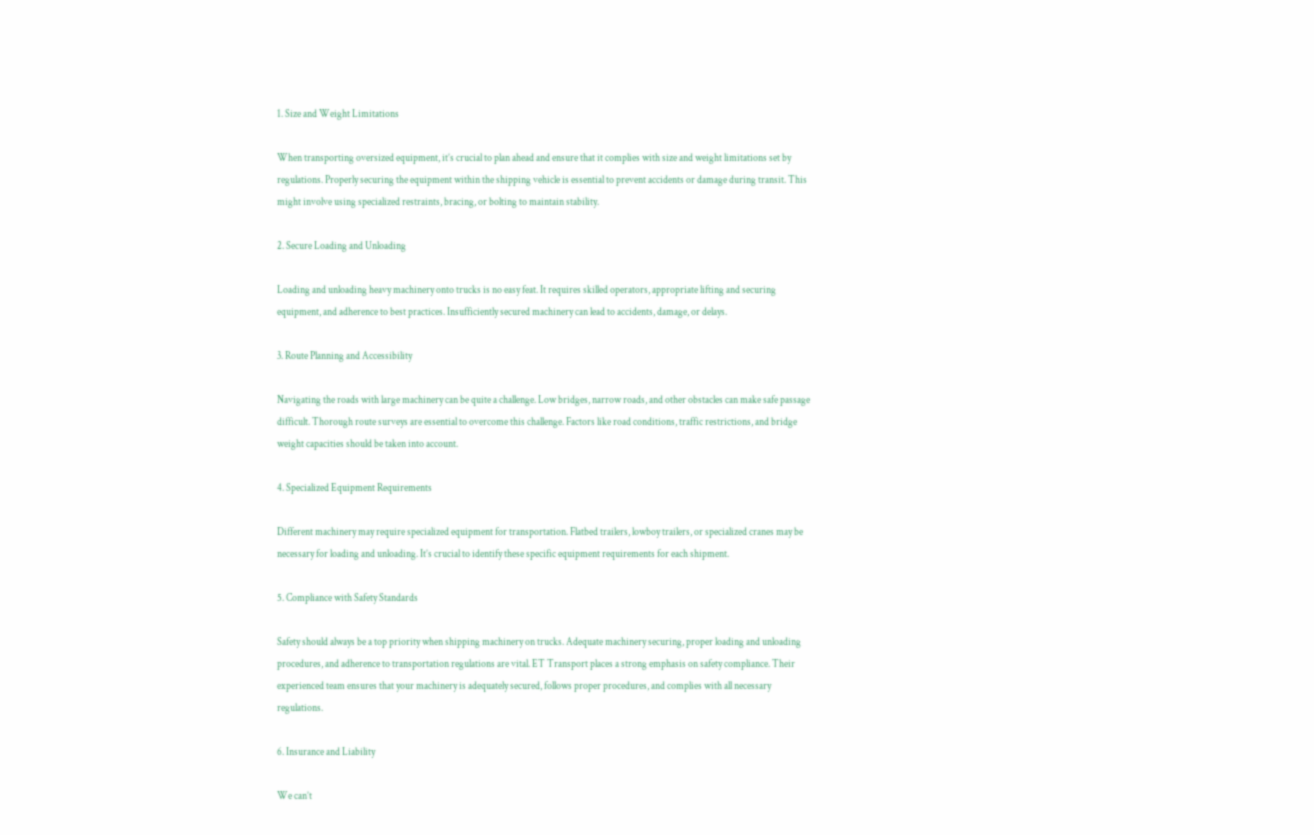1. Size and Weight Limitations

When transporting oversized equipment, it’s crucial to plan ahead and ensure that it complies with size and weight limitations set by regulations. Properly securing the equipment within the shipping vehicle is essential to prevent accidents or damage during transit. This might involve using specialized restraints, bracing, or bolting to maintain stability.

2. Secure Loading and Unloading

Loading and unloading heavy machinery onto trucks is no easy feat. It requires skilled operators, appropriate lifting and securing equipment, and adherence to best practices. Insufficiently secured machinery can lead to accidents, damage, or delays.

3. Route Planning and Accessibility

Navigating the roads with large machinery can be quite a challenge. Low bridges, narrow roads, and other obstacles can make safe passage difficult. Thorough route surveys are essential to overcome this challenge. Factors like road conditions, traffic restrictions, and bridge weight capacities should be taken into account.

4. Specialized Equipment Requirements

Different machinery may require specialized equipment for transportation. Flatbed trailers, lowboy trailers, or specialized cranes may be necessary for loading and unloading. It’s crucial to identify these specific equipment requirements for each shipment.

5. Compliance with Safety Standards

Safety should always be a top priority when shipping machinery on trucks. Adequate machinery securing, proper loading and unloading procedures, and adherence to transportation regulations are vital. ET Transport places a strong emphasis on safety compliance. Their experienced team ensures that your machinery is adequately secured, follows proper procedures, and complies with all necessary regulations.

6. Insurance and Liability

We can’t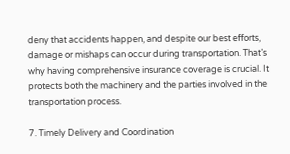deny that accidents happen, and despite our best efforts, damage or mishaps can occur during transportation. That’s why having comprehensive insurance coverage is crucial. It protects both the machinery and the parties involved in the transportation process.

7. Timely Delivery and Coordination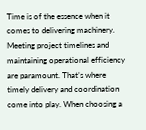Time is of the essence when it comes to delivering machinery. Meeting project timelines and maintaining operational efficiency are paramount. That’s where timely delivery and coordination come into play. When choosing a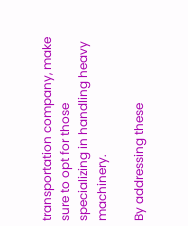transportation company, make sure to opt for those specializing in handling heavy machinery.

By addressing these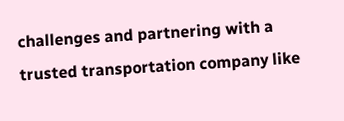challenges and partnering with a trusted transportation company like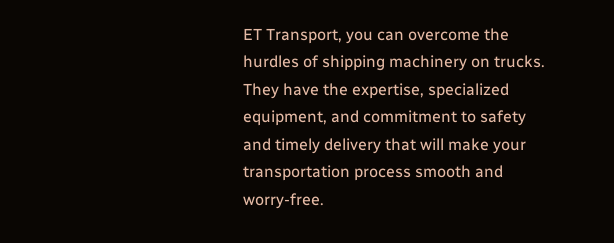ET Transport, you can overcome the hurdles of shipping machinery on trucks. They have the expertise, specialized equipment, and commitment to safety and timely delivery that will make your transportation process smooth and worry-free.